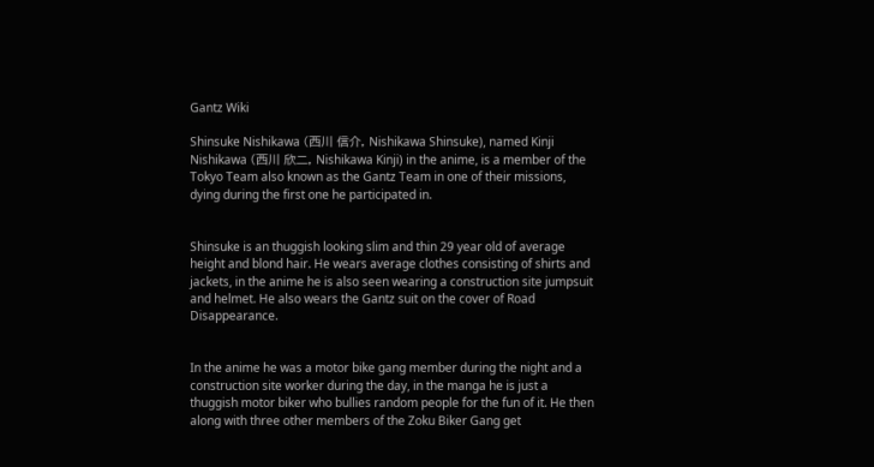Gantz Wiki

Shinsuke Nishikawa (西川 信介, Nishikawa Shinsuke), named Kinji Nishikawa (西川 欣二, Nishikawa Kinji) in the anime, is a member of the Tokyo Team also known as the Gantz Team in one of their missions, dying during the first one he participated in.


Shinsuke is an thuggish looking slim and thin 29 year old of average height and blond hair. He wears average clothes consisting of shirts and jackets, in the anime he is also seen wearing a construction site jumpsuit and helmet. He also wears the Gantz suit on the cover of Road Disappearance.


In the anime he was a motor bike gang member during the night and a construction site worker during the day, in the manga he is just a thuggish motor biker who bullies random people for the fun of it. He then along with three other members of the Zoku Biker Gang get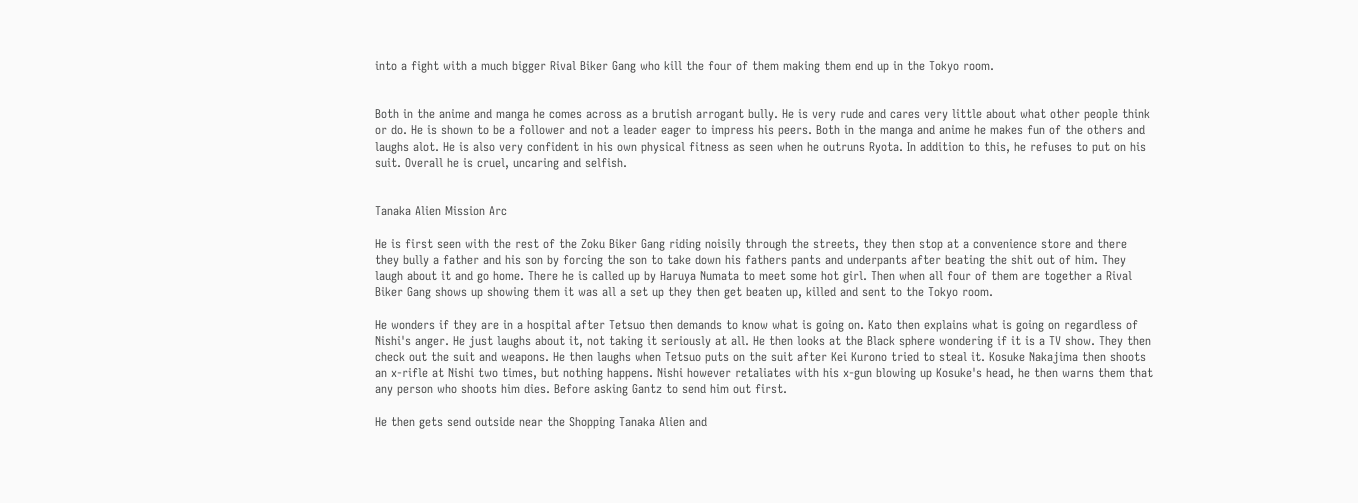into a fight with a much bigger Rival Biker Gang who kill the four of them making them end up in the Tokyo room.


Both in the anime and manga he comes across as a brutish arrogant bully. He is very rude and cares very little about what other people think or do. He is shown to be a follower and not a leader eager to impress his peers. Both in the manga and anime he makes fun of the others and laughs alot. He is also very confident in his own physical fitness as seen when he outruns Ryota. In addition to this, he refuses to put on his suit. Overall he is cruel, uncaring and selfish.


Tanaka Alien Mission Arc

He is first seen with the rest of the Zoku Biker Gang riding noisily through the streets, they then stop at a convenience store and there they bully a father and his son by forcing the son to take down his fathers pants and underpants after beating the shit out of him. They laugh about it and go home. There he is called up by Haruya Numata to meet some hot girl. Then when all four of them are together a Rival Biker Gang shows up showing them it was all a set up they then get beaten up, killed and sent to the Tokyo room.

He wonders if they are in a hospital after Tetsuo then demands to know what is going on. Kato then explains what is going on regardless of Nishi's anger. He just laughs about it, not taking it seriously at all. He then looks at the Black sphere wondering if it is a TV show. They then check out the suit and weapons. He then laughs when Tetsuo puts on the suit after Kei Kurono tried to steal it. Kosuke Nakajima then shoots an x-rifle at Nishi two times, but nothing happens. Nishi however retaliates with his x-gun blowing up Kosuke's head, he then warns them that any person who shoots him dies. Before asking Gantz to send him out first.

He then gets send outside near the Shopping Tanaka Alien and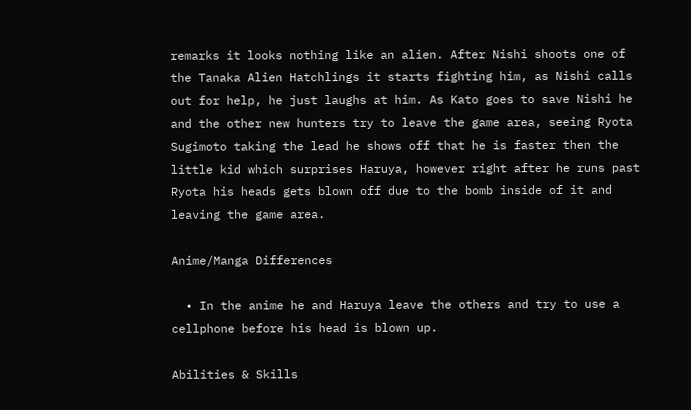remarks it looks nothing like an alien. After Nishi shoots one of the Tanaka Alien Hatchlings it starts fighting him, as Nishi calls out for help, he just laughs at him. As Kato goes to save Nishi he and the other new hunters try to leave the game area, seeing Ryota Sugimoto taking the lead he shows off that he is faster then the little kid which surprises Haruya, however right after he runs past Ryota his heads gets blown off due to the bomb inside of it and leaving the game area.

Anime/Manga Differences

  • In the anime he and Haruya leave the others and try to use a cellphone before his head is blown up.

Abilities & Skills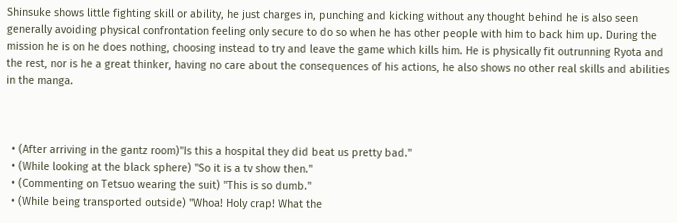Shinsuke shows little fighting skill or ability, he just charges in, punching and kicking without any thought behind he is also seen generally avoiding physical confrontation feeling only secure to do so when he has other people with him to back him up. During the mission he is on he does nothing, choosing instead to try and leave the game which kills him. He is physically fit outrunning Ryota and the rest, nor is he a great thinker, having no care about the consequences of his actions, he also shows no other real skills and abilities in the manga.



  • (After arriving in the gantz room)"Is this a hospital they did beat us pretty bad."
  • (While looking at the black sphere) "So it is a tv show then."
  • (Commenting on Tetsuo wearing the suit) "This is so dumb."
  • (While being transported outside) "Whoa! Holy crap! What the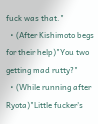fuck was that."
  • (After Kishimoto begs for their help)"You two getting mad rutty?"
  • (While running after Ryota)"Little fucker's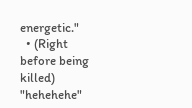energetic."
  • (Right before being killed) "hehehehe"